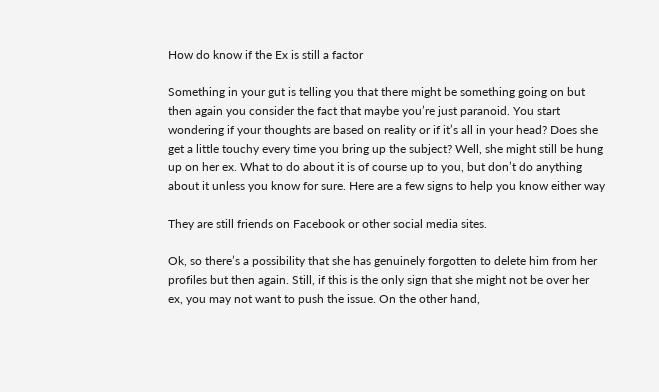How do know if the Ex is still a factor

Something in your gut is telling you that there might be something going on but then again you consider the fact that maybe you’re just paranoid. You start wondering if your thoughts are based on reality or if it’s all in your head? Does she get a little touchy every time you bring up the subject? Well, she might still be hung up on her ex. What to do about it is of course up to you, but don’t do anything about it unless you know for sure. Here are a few signs to help you know either way

They are still friends on Facebook or other social media sites.

Ok, so there’s a possibility that she has genuinely forgotten to delete him from her profiles but then again. Still, if this is the only sign that she might not be over her ex, you may not want to push the issue. On the other hand,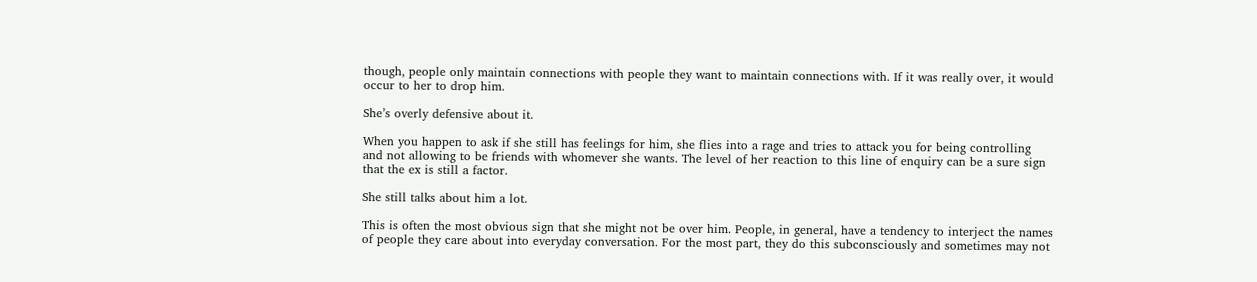though, people only maintain connections with people they want to maintain connections with. If it was really over, it would occur to her to drop him.

She’s overly defensive about it.

When you happen to ask if she still has feelings for him, she flies into a rage and tries to attack you for being controlling and not allowing to be friends with whomever she wants. The level of her reaction to this line of enquiry can be a sure sign that the ex is still a factor.

She still talks about him a lot.

This is often the most obvious sign that she might not be over him. People, in general, have a tendency to interject the names of people they care about into everyday conversation. For the most part, they do this subconsciously and sometimes may not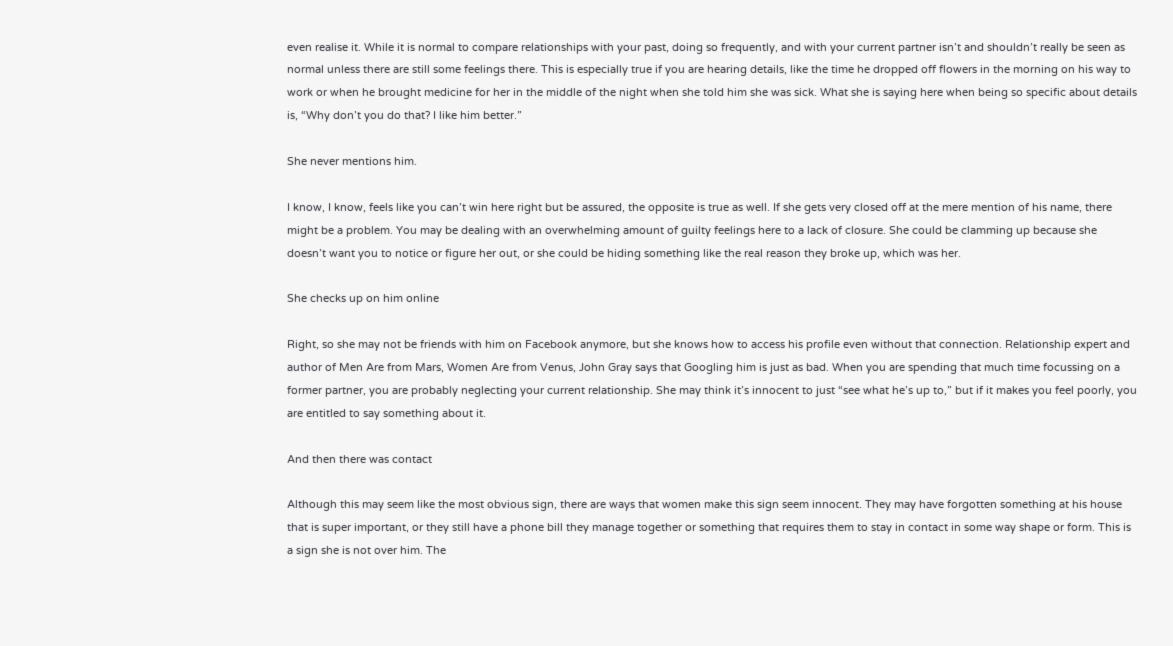even realise it. While it is normal to compare relationships with your past, doing so frequently, and with your current partner isn’t and shouldn’t really be seen as normal unless there are still some feelings there. This is especially true if you are hearing details, like the time he dropped off flowers in the morning on his way to work or when he brought medicine for her in the middle of the night when she told him she was sick. What she is saying here when being so specific about details is, “Why don’t you do that? I like him better.”

She never mentions him.

I know, I know, feels like you can’t win here right but be assured, the opposite is true as well. If she gets very closed off at the mere mention of his name, there might be a problem. You may be dealing with an overwhelming amount of guilty feelings here to a lack of closure. She could be clamming up because she doesn’t want you to notice or figure her out, or she could be hiding something like the real reason they broke up, which was her.

She checks up on him online

Right, so she may not be friends with him on Facebook anymore, but she knows how to access his profile even without that connection. Relationship expert and author of Men Are from Mars, Women Are from Venus, John Gray says that Googling him is just as bad. When you are spending that much time focussing on a former partner, you are probably neglecting your current relationship. She may think it’s innocent to just “see what he’s up to,” but if it makes you feel poorly, you are entitled to say something about it.

And then there was contact

Although this may seem like the most obvious sign, there are ways that women make this sign seem innocent. They may have forgotten something at his house that is super important, or they still have a phone bill they manage together or something that requires them to stay in contact in some way shape or form. This is a sign she is not over him. The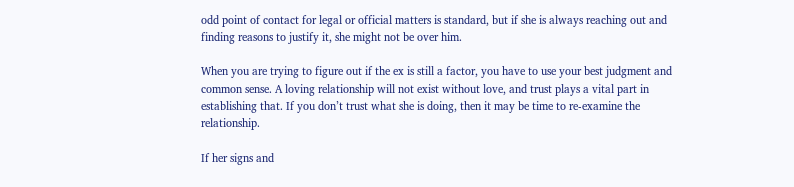odd point of contact for legal or official matters is standard, but if she is always reaching out and finding reasons to justify it, she might not be over him.

When you are trying to figure out if the ex is still a factor, you have to use your best judgment and common sense. A loving relationship will not exist without love, and trust plays a vital part in establishing that. If you don’t trust what she is doing, then it may be time to re-examine the relationship.

If her signs and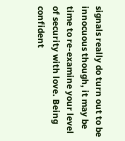signals really do turn out to be innocuous though, it may be time to re-examine your level of security with love. Being confident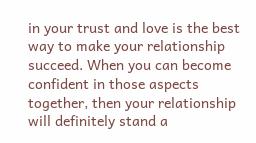in your trust and love is the best way to make your relationship succeed. When you can become confident in those aspects together, then your relationship will definitely stand a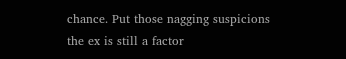chance. Put those nagging suspicions the ex is still a factor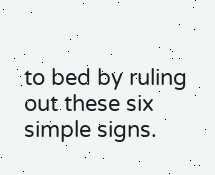to bed by ruling out these six simple signs.